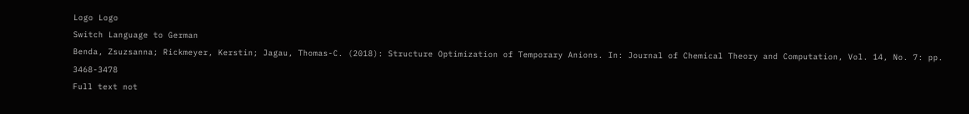Logo Logo
Switch Language to German
Benda, Zsuzsanna; Rickmeyer, Kerstin; Jagau, Thomas-C. (2018): Structure Optimization of Temporary Anions. In: Journal of Chemical Theory and Computation, Vol. 14, No. 7: pp. 3468-3478
Full text not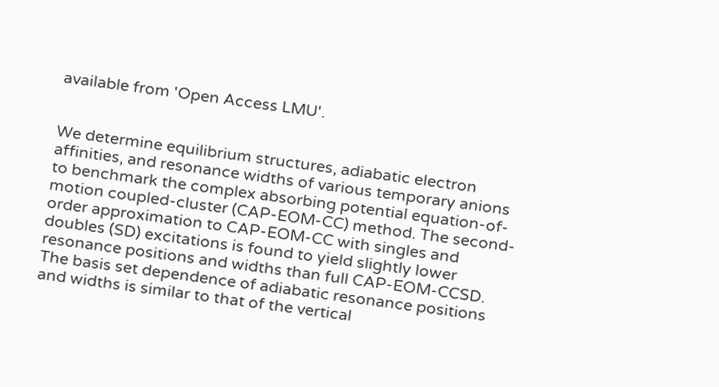available from 'Open Access LMU'.


We determine equilibrium structures, adiabatic electron affinities, and resonance widths of various temporary anions to benchmark the complex absorbing potential equation-of-motion coupled-cluster (CAP-EOM-CC) method. The second-order approximation to CAP-EOM-CC with singles and doubles (SD) excitations is found to yield slightly lower resonance positions and widths than full CAP-EOM-CCSD. The basis set dependence of adiabatic resonance positions and widths is similar to that of the vertical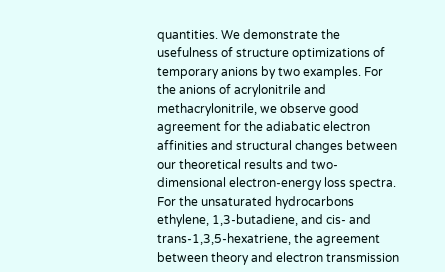quantities. We demonstrate the usefulness of structure optimizations of temporary anions by two examples. For the anions of acrylonitrile and methacrylonitrile, we observe good agreement for the adiabatic electron affinities and structural changes between our theoretical results and two-dimensional electron-energy loss spectra. For the unsaturated hydrocarbons ethylene, 1,3-butadiene, and cis- and trans-1,3,5-hexatriene, the agreement between theory and electron transmission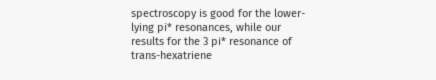spectroscopy is good for the lower-lying pi* resonances, while our results for the 3 pi* resonance of trans-hexatriene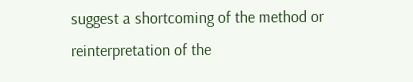suggest a shortcoming of the method or reinterpretation of the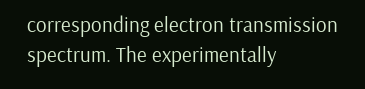corresponding electron transmission spectrum. The experimentally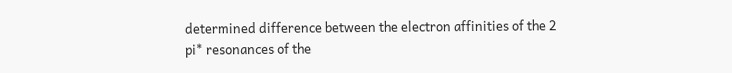determined difference between the electron affinities of the 2 pi* resonances of the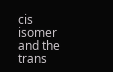cis isomer and the trans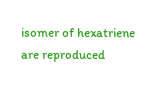isomer of hexatriene are reproduced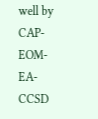well by CAP-EOM-EA-CCSD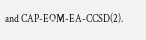and CAP-EOM-EA-CCSD(2).